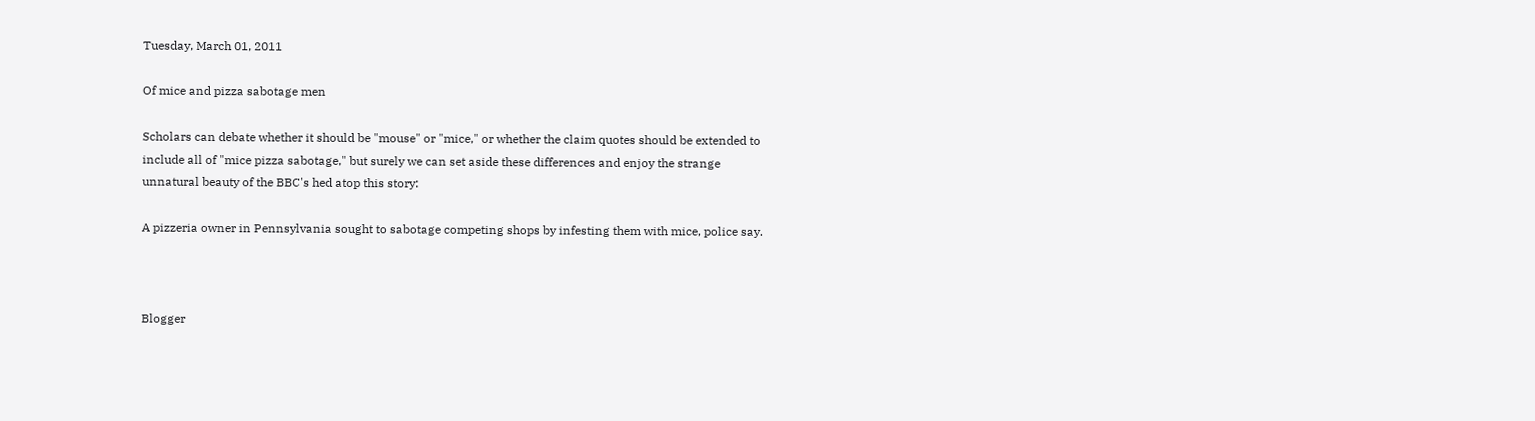Tuesday, March 01, 2011

Of mice and pizza sabotage men

Scholars can debate whether it should be "mouse" or "mice," or whether the claim quotes should be extended to include all of "mice pizza sabotage," but surely we can set aside these differences and enjoy the strange unnatural beauty of the BBC's hed atop this story:

A pizzeria owner in Pennsylvania sought to sabotage competing shops by infesting them with mice, police say.



Blogger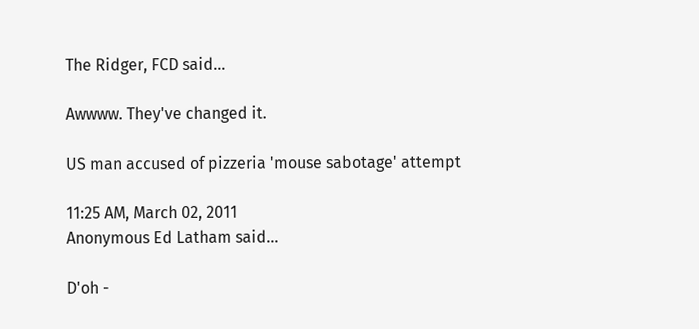The Ridger, FCD said...

Awwww. They've changed it.

US man accused of pizzeria 'mouse sabotage' attempt

11:25 AM, March 02, 2011
Anonymous Ed Latham said...

D'oh -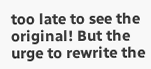too late to see the original! But the urge to rewrite the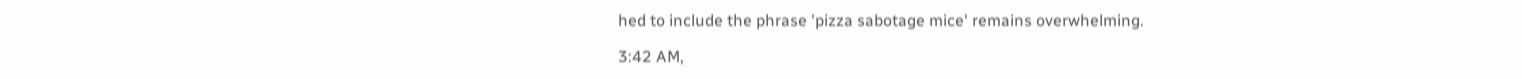hed to include the phrase 'pizza sabotage mice' remains overwhelming.

3:42 AM,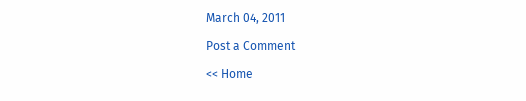March 04, 2011

Post a Comment

<< Home